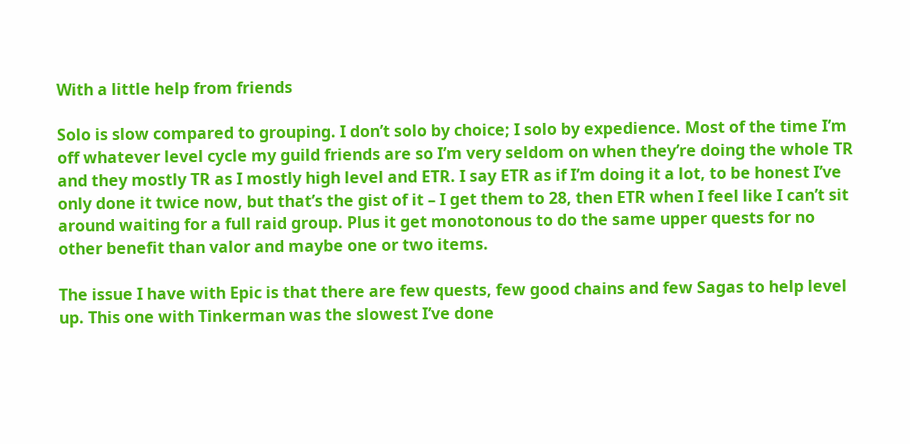With a little help from friends

Solo is slow compared to grouping. I don’t solo by choice; I solo by expedience. Most of the time I’m off whatever level cycle my guild friends are so I’m very seldom on when they’re doing the whole TR and they mostly TR as I mostly high level and ETR. I say ETR as if I’m doing it a lot, to be honest I’ve only done it twice now, but that’s the gist of it – I get them to 28, then ETR when I feel like I can’t sit around waiting for a full raid group. Plus it get monotonous to do the same upper quests for no other benefit than valor and maybe one or two items.

The issue I have with Epic is that there are few quests, few good chains and few Sagas to help level up. This one with Tinkerman was the slowest I’ve done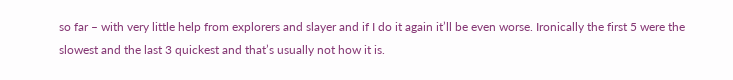so far – with very little help from explorers and slayer and if I do it again it’ll be even worse. Ironically the first 5 were the slowest and the last 3 quickest and that’s usually not how it is.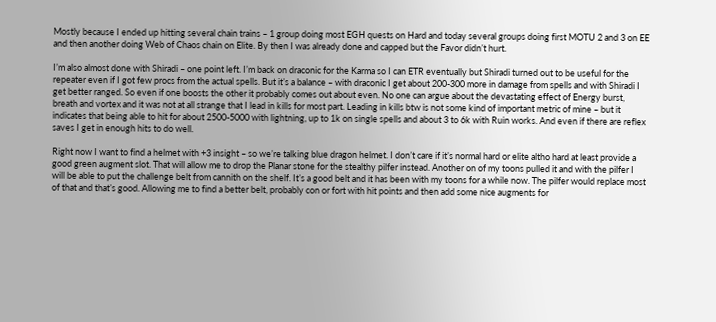Mostly because I ended up hitting several chain trains – 1 group doing most EGH quests on Hard and today several groups doing first MOTU 2 and 3 on EE and then another doing Web of Chaos chain on Elite. By then I was already done and capped but the Favor didn’t hurt.

I’m also almost done with Shiradi – one point left. I’m back on draconic for the Karma so I can ETR eventually but Shiradi turned out to be useful for the repeater even if I got few procs from the actual spells. But it’s a balance – with draconic I get about 200-300 more in damage from spells and with Shiradi I get better ranged. So even if one boosts the other it probably comes out about even. No one can argue about the devastating effect of Energy burst, breath and vortex and it was not at all strange that I lead in kills for most part. Leading in kills btw is not some kind of important metric of mine – but it indicates that being able to hit for about 2500-5000 with lightning, up to 1k on single spells and about 3 to 6k with Ruin works. And even if there are reflex saves I get in enough hits to do well.

Right now I want to find a helmet with +3 insight – so we’re talking blue dragon helmet. I don’t care if it’s normal hard or elite altho hard at least provide a good green augment slot. That will allow me to drop the Planar stone for the stealthy pilfer instead. Another on of my toons pulled it and with the pilfer I will be able to put the challenge belt from cannith on the shelf. It’s a good belt and it has been with my toons for a while now. The pilfer would replace most of that and that’s good. Allowing me to find a better belt, probably con or fort with hit points and then add some nice augments for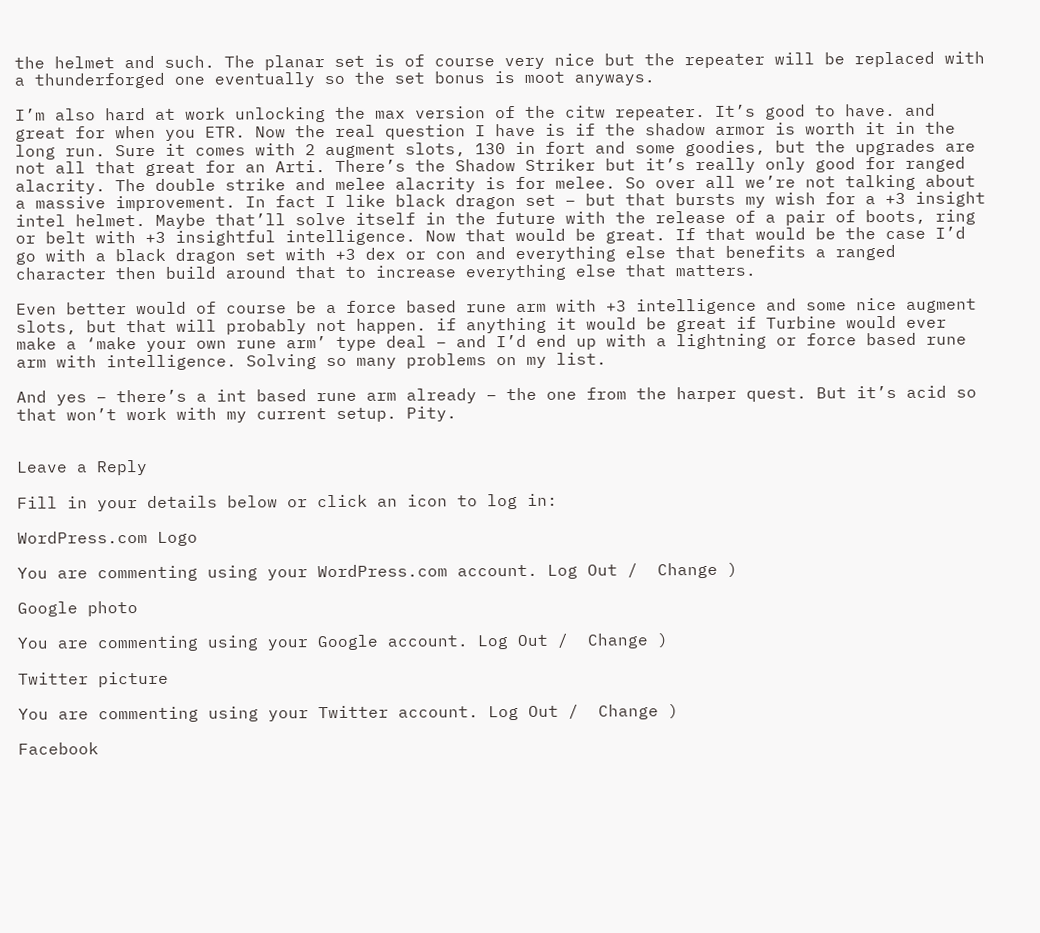the helmet and such. The planar set is of course very nice but the repeater will be replaced with a thunderforged one eventually so the set bonus is moot anyways.

I’m also hard at work unlocking the max version of the citw repeater. It’s good to have. and great for when you ETR. Now the real question I have is if the shadow armor is worth it in the long run. Sure it comes with 2 augment slots, 130 in fort and some goodies, but the upgrades are not all that great for an Arti. There’s the Shadow Striker but it’s really only good for ranged alacrity. The double strike and melee alacrity is for melee. So over all we’re not talking about a massive improvement. In fact I like black dragon set – but that bursts my wish for a +3 insight intel helmet. Maybe that’ll solve itself in the future with the release of a pair of boots, ring or belt with +3 insightful intelligence. Now that would be great. If that would be the case I’d go with a black dragon set with +3 dex or con and everything else that benefits a ranged character then build around that to increase everything else that matters.

Even better would of course be a force based rune arm with +3 intelligence and some nice augment slots, but that will probably not happen. if anything it would be great if Turbine would ever make a ‘make your own rune arm’ type deal – and I’d end up with a lightning or force based rune arm with intelligence. Solving so many problems on my list.

And yes – there’s a int based rune arm already – the one from the harper quest. But it’s acid so that won’t work with my current setup. Pity.


Leave a Reply

Fill in your details below or click an icon to log in:

WordPress.com Logo

You are commenting using your WordPress.com account. Log Out /  Change )

Google photo

You are commenting using your Google account. Log Out /  Change )

Twitter picture

You are commenting using your Twitter account. Log Out /  Change )

Facebook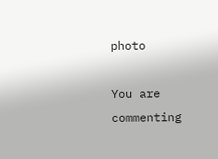photo

You are commenting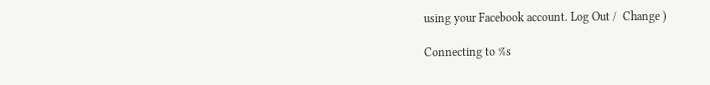using your Facebook account. Log Out /  Change )

Connecting to %s